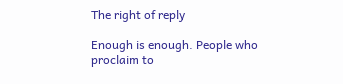The right of reply

Enough is enough. People who proclaim to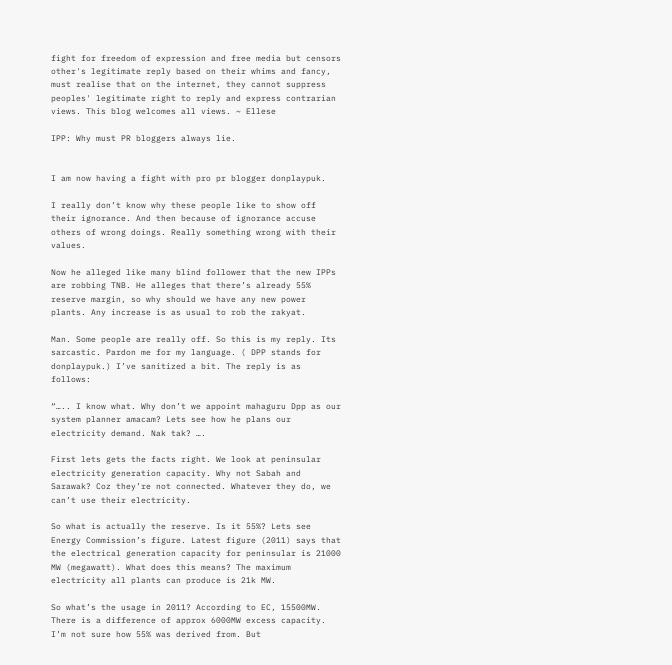fight for freedom of expression and free media but censors other's legitimate reply based on their whims and fancy, must realise that on the internet, they cannot suppress peoples' legitimate right to reply and express contrarian views. This blog welcomes all views. ~ Ellese

IPP: Why must PR bloggers always lie.


I am now having a fight with pro pr blogger donplaypuk.

I really don’t know why these people like to show off their ignorance. And then because of ignorance accuse others of wrong doings. Really something wrong with their values.

Now he alleged like many blind follower that the new IPPs are robbing TNB. He alleges that there’s already 55% reserve margin, so why should we have any new power plants. Any increase is as usual to rob the rakyat.

Man. Some people are really off. So this is my reply. Its sarcastic. Pardon me for my language. ( DPP stands for donplaypuk.) I’ve sanitized a bit. The reply is as follows:

“….. I know what. Why don’t we appoint mahaguru Dpp as our system planner amacam? Lets see how he plans our electricity demand. Nak tak? ….

First lets gets the facts right. We look at peninsular electricity generation capacity. Why not Sabah and Sarawak? Coz they’re not connected. Whatever they do, we can’t use their electricity.

So what is actually the reserve. Is it 55%? Lets see Energy Commission’s figure. Latest figure (2011) says that the electrical generation capacity for peninsular is 21000 MW (megawatt). What does this means? The maximum electricity all plants can produce is 21k MW.

So what’s the usage in 2011? According to EC, 15500MW. There is a difference of approx 6000MW excess capacity. I’m not sure how 55% was derived from. But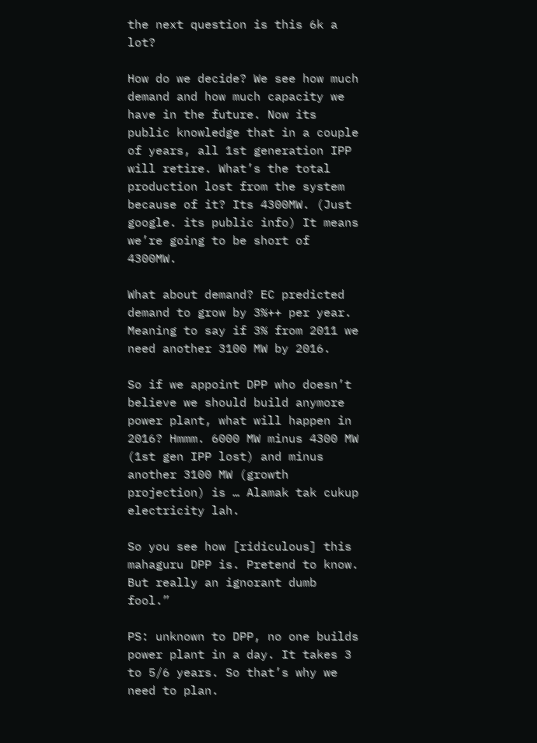the next question is this 6k a lot?

How do we decide? We see how much demand and how much capacity we have in the future. Now its public knowledge that in a couple of years, all 1st generation IPP will retire. What’s the total production lost from the system because of it? Its 4300MW. (Just google. its public info) It means we’re going to be short of 4300MW.

What about demand? EC predicted demand to grow by 3%++ per year. Meaning to say if 3% from 2011 we need another 3100 MW by 2016.

So if we appoint DPP who doesn’t believe we should build anymore power plant, what will happen in 2016? Hmmm. 6000 MW minus 4300 MW (1st gen IPP lost) and minus another 3100 MW (growth projection) is … Alamak tak cukup electricity lah.

So you see how [ridiculous] this mahaguru DPP is. Pretend to know. But really an ignorant dumb fool.”

PS: unknown to DPP, no one builds power plant in a day. It takes 3 to 5/6 years. So that’s why we need to plan.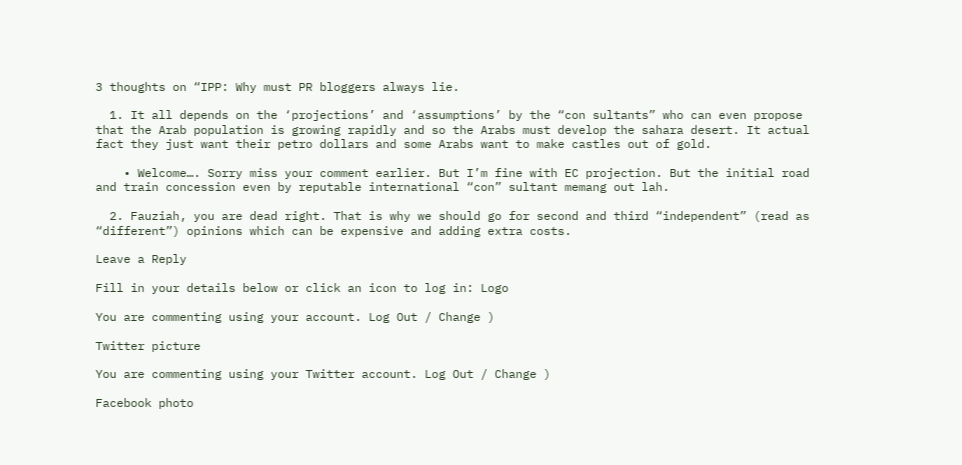3 thoughts on “IPP: Why must PR bloggers always lie.

  1. It all depends on the ‘projections’ and ‘assumptions’ by the “con sultants” who can even propose that the Arab population is growing rapidly and so the Arabs must develop the sahara desert. It actual fact they just want their petro dollars and some Arabs want to make castles out of gold.

    • Welcome…. Sorry miss your comment earlier. But I’m fine with EC projection. But the initial road and train concession even by reputable international “con” sultant memang out lah.

  2. Fauziah, you are dead right. That is why we should go for second and third “independent” (read as “different”) opinions which can be expensive and adding extra costs.

Leave a Reply

Fill in your details below or click an icon to log in: Logo

You are commenting using your account. Log Out / Change )

Twitter picture

You are commenting using your Twitter account. Log Out / Change )

Facebook photo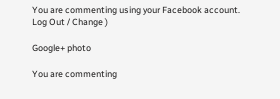You are commenting using your Facebook account. Log Out / Change )

Google+ photo

You are commenting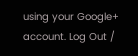using your Google+ account. Log Out /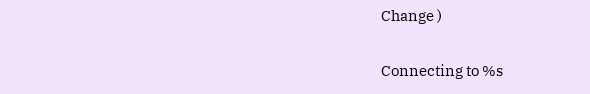Change )

Connecting to %s